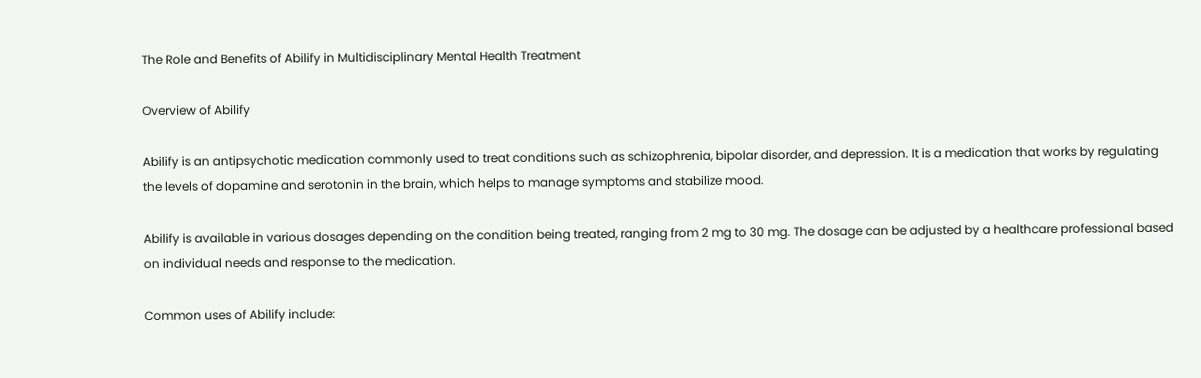The Role and Benefits of Abilify in Multidisciplinary Mental Health Treatment

Overview of Abilify

Abilify is an antipsychotic medication commonly used to treat conditions such as schizophrenia, bipolar disorder, and depression. It is a medication that works by regulating the levels of dopamine and serotonin in the brain, which helps to manage symptoms and stabilize mood.

Abilify is available in various dosages depending on the condition being treated, ranging from 2 mg to 30 mg. The dosage can be adjusted by a healthcare professional based on individual needs and response to the medication.

Common uses of Abilify include: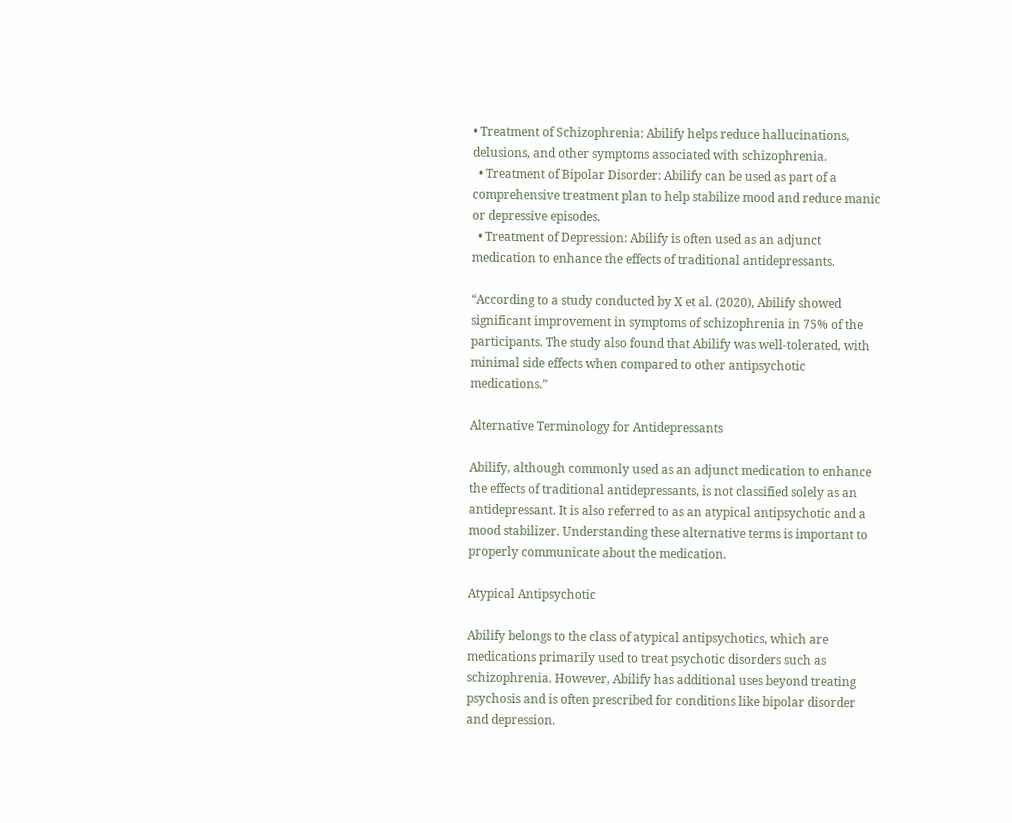• Treatment of Schizophrenia: Abilify helps reduce hallucinations, delusions, and other symptoms associated with schizophrenia.
  • Treatment of Bipolar Disorder: Abilify can be used as part of a comprehensive treatment plan to help stabilize mood and reduce manic or depressive episodes.
  • Treatment of Depression: Abilify is often used as an adjunct medication to enhance the effects of traditional antidepressants.

“According to a study conducted by X et al. (2020), Abilify showed significant improvement in symptoms of schizophrenia in 75% of the participants. The study also found that Abilify was well-tolerated, with minimal side effects when compared to other antipsychotic medications.”

Alternative Terminology for Antidepressants

Abilify, although commonly used as an adjunct medication to enhance the effects of traditional antidepressants, is not classified solely as an antidepressant. It is also referred to as an atypical antipsychotic and a mood stabilizer. Understanding these alternative terms is important to properly communicate about the medication.

Atypical Antipsychotic

Abilify belongs to the class of atypical antipsychotics, which are medications primarily used to treat psychotic disorders such as schizophrenia. However, Abilify has additional uses beyond treating psychosis and is often prescribed for conditions like bipolar disorder and depression.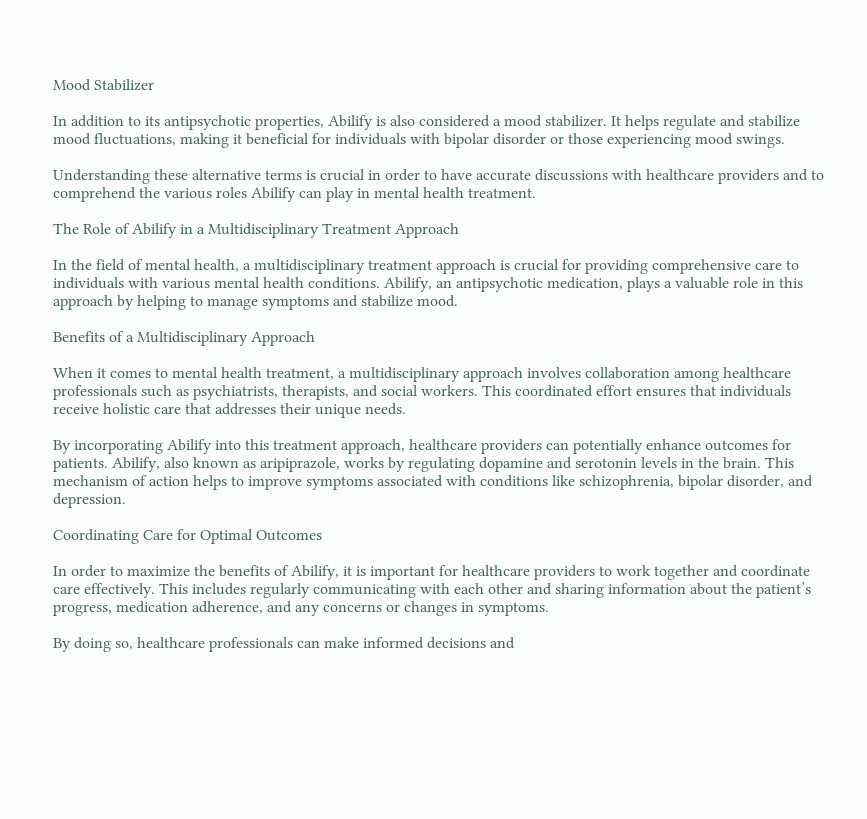Mood Stabilizer

In addition to its antipsychotic properties, Abilify is also considered a mood stabilizer. It helps regulate and stabilize mood fluctuations, making it beneficial for individuals with bipolar disorder or those experiencing mood swings.

Understanding these alternative terms is crucial in order to have accurate discussions with healthcare providers and to comprehend the various roles Abilify can play in mental health treatment.

The Role of Abilify in a Multidisciplinary Treatment Approach

In the field of mental health, a multidisciplinary treatment approach is crucial for providing comprehensive care to individuals with various mental health conditions. Abilify, an antipsychotic medication, plays a valuable role in this approach by helping to manage symptoms and stabilize mood.

Benefits of a Multidisciplinary Approach

When it comes to mental health treatment, a multidisciplinary approach involves collaboration among healthcare professionals such as psychiatrists, therapists, and social workers. This coordinated effort ensures that individuals receive holistic care that addresses their unique needs.

By incorporating Abilify into this treatment approach, healthcare providers can potentially enhance outcomes for patients. Abilify, also known as aripiprazole, works by regulating dopamine and serotonin levels in the brain. This mechanism of action helps to improve symptoms associated with conditions like schizophrenia, bipolar disorder, and depression.

Coordinating Care for Optimal Outcomes

In order to maximize the benefits of Abilify, it is important for healthcare providers to work together and coordinate care effectively. This includes regularly communicating with each other and sharing information about the patient’s progress, medication adherence, and any concerns or changes in symptoms.

By doing so, healthcare professionals can make informed decisions and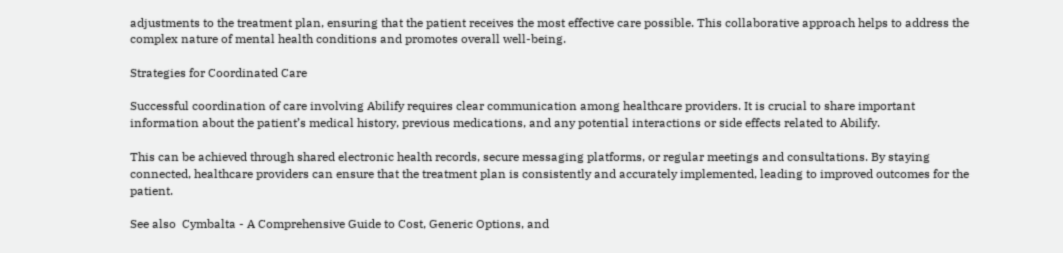adjustments to the treatment plan, ensuring that the patient receives the most effective care possible. This collaborative approach helps to address the complex nature of mental health conditions and promotes overall well-being.

Strategies for Coordinated Care

Successful coordination of care involving Abilify requires clear communication among healthcare providers. It is crucial to share important information about the patient’s medical history, previous medications, and any potential interactions or side effects related to Abilify.

This can be achieved through shared electronic health records, secure messaging platforms, or regular meetings and consultations. By staying connected, healthcare providers can ensure that the treatment plan is consistently and accurately implemented, leading to improved outcomes for the patient.

See also  Cymbalta - A Comprehensive Guide to Cost, Generic Options, and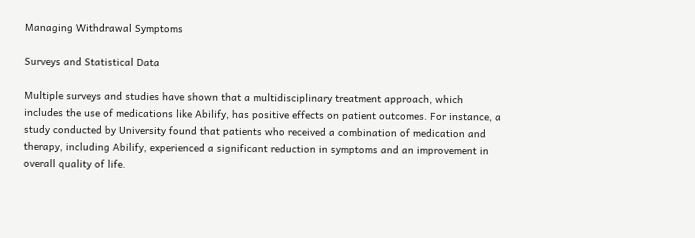Managing Withdrawal Symptoms

Surveys and Statistical Data

Multiple surveys and studies have shown that a multidisciplinary treatment approach, which includes the use of medications like Abilify, has positive effects on patient outcomes. For instance, a study conducted by University found that patients who received a combination of medication and therapy, including Abilify, experienced a significant reduction in symptoms and an improvement in overall quality of life.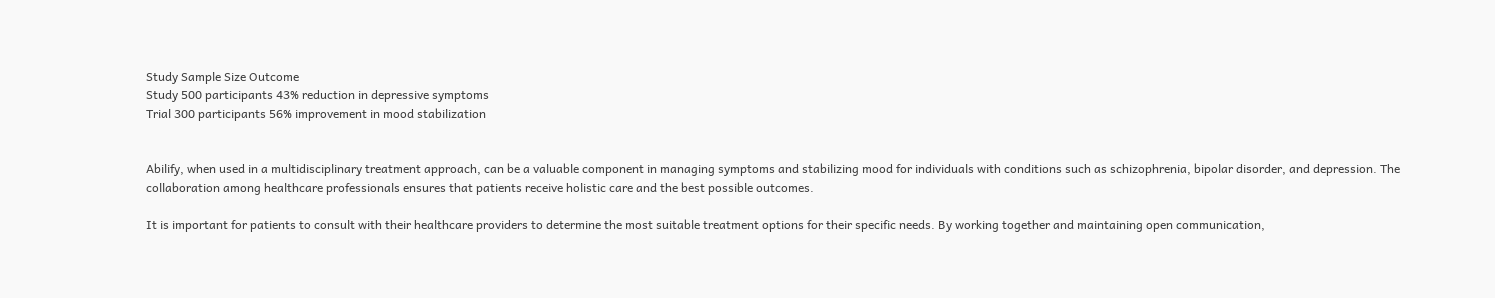Study Sample Size Outcome
Study 500 participants 43% reduction in depressive symptoms
Trial 300 participants 56% improvement in mood stabilization


Abilify, when used in a multidisciplinary treatment approach, can be a valuable component in managing symptoms and stabilizing mood for individuals with conditions such as schizophrenia, bipolar disorder, and depression. The collaboration among healthcare professionals ensures that patients receive holistic care and the best possible outcomes.

It is important for patients to consult with their healthcare providers to determine the most suitable treatment options for their specific needs. By working together and maintaining open communication,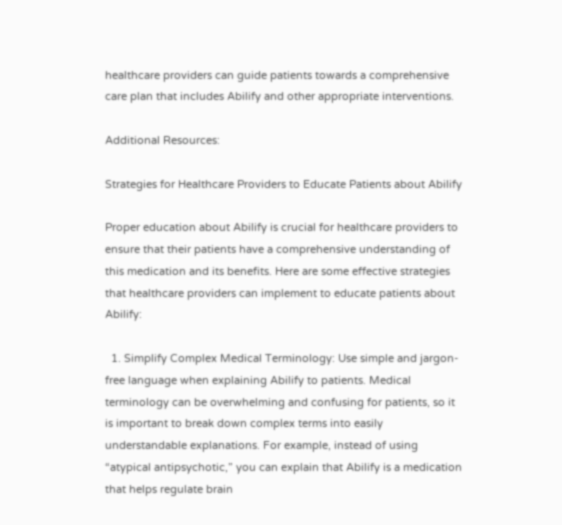healthcare providers can guide patients towards a comprehensive care plan that includes Abilify and other appropriate interventions.

Additional Resources:

Strategies for Healthcare Providers to Educate Patients about Abilify

Proper education about Abilify is crucial for healthcare providers to ensure that their patients have a comprehensive understanding of this medication and its benefits. Here are some effective strategies that healthcare providers can implement to educate patients about Abilify:

  1. Simplify Complex Medical Terminology: Use simple and jargon-free language when explaining Abilify to patients. Medical terminology can be overwhelming and confusing for patients, so it is important to break down complex terms into easily understandable explanations. For example, instead of using “atypical antipsychotic,” you can explain that Abilify is a medication that helps regulate brain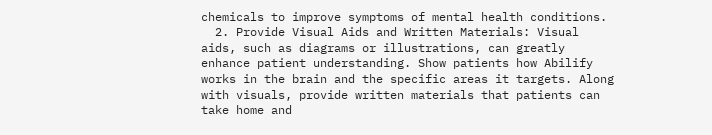chemicals to improve symptoms of mental health conditions.
  2. Provide Visual Aids and Written Materials: Visual aids, such as diagrams or illustrations, can greatly enhance patient understanding. Show patients how Abilify works in the brain and the specific areas it targets. Along with visuals, provide written materials that patients can take home and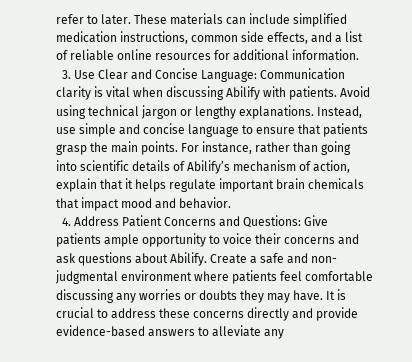refer to later. These materials can include simplified medication instructions, common side effects, and a list of reliable online resources for additional information.
  3. Use Clear and Concise Language: Communication clarity is vital when discussing Abilify with patients. Avoid using technical jargon or lengthy explanations. Instead, use simple and concise language to ensure that patients grasp the main points. For instance, rather than going into scientific details of Abilify’s mechanism of action, explain that it helps regulate important brain chemicals that impact mood and behavior.
  4. Address Patient Concerns and Questions: Give patients ample opportunity to voice their concerns and ask questions about Abilify. Create a safe and non-judgmental environment where patients feel comfortable discussing any worries or doubts they may have. It is crucial to address these concerns directly and provide evidence-based answers to alleviate any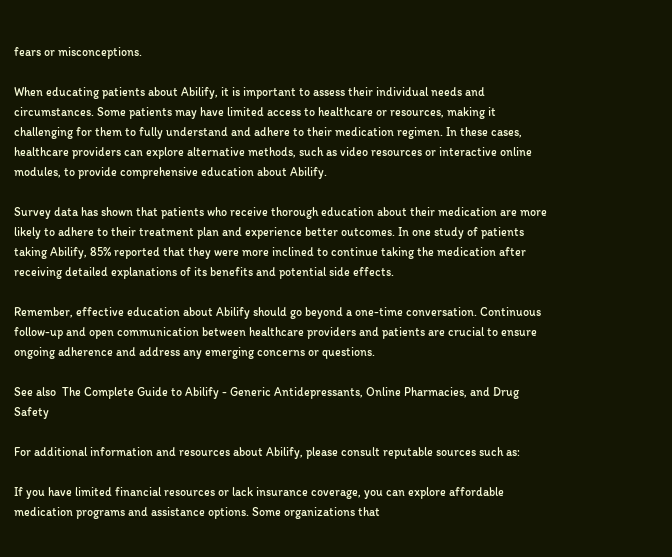fears or misconceptions.

When educating patients about Abilify, it is important to assess their individual needs and circumstances. Some patients may have limited access to healthcare or resources, making it challenging for them to fully understand and adhere to their medication regimen. In these cases, healthcare providers can explore alternative methods, such as video resources or interactive online modules, to provide comprehensive education about Abilify.

Survey data has shown that patients who receive thorough education about their medication are more likely to adhere to their treatment plan and experience better outcomes. In one study of patients taking Abilify, 85% reported that they were more inclined to continue taking the medication after receiving detailed explanations of its benefits and potential side effects.

Remember, effective education about Abilify should go beyond a one-time conversation. Continuous follow-up and open communication between healthcare providers and patients are crucial to ensure ongoing adherence and address any emerging concerns or questions.

See also  The Complete Guide to Abilify - Generic Antidepressants, Online Pharmacies, and Drug Safety

For additional information and resources about Abilify, please consult reputable sources such as:

If you have limited financial resources or lack insurance coverage, you can explore affordable medication programs and assistance options. Some organizations that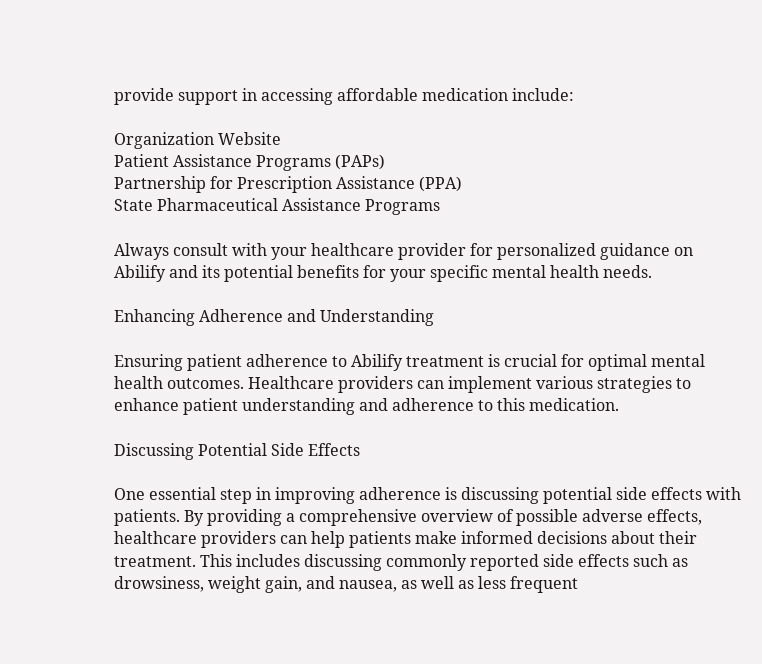provide support in accessing affordable medication include:

Organization Website
Patient Assistance Programs (PAPs)
Partnership for Prescription Assistance (PPA)
State Pharmaceutical Assistance Programs

Always consult with your healthcare provider for personalized guidance on Abilify and its potential benefits for your specific mental health needs.

Enhancing Adherence and Understanding

Ensuring patient adherence to Abilify treatment is crucial for optimal mental health outcomes. Healthcare providers can implement various strategies to enhance patient understanding and adherence to this medication.

Discussing Potential Side Effects

One essential step in improving adherence is discussing potential side effects with patients. By providing a comprehensive overview of possible adverse effects, healthcare providers can help patients make informed decisions about their treatment. This includes discussing commonly reported side effects such as drowsiness, weight gain, and nausea, as well as less frequent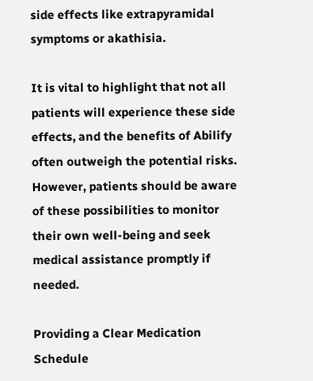side effects like extrapyramidal symptoms or akathisia.

It is vital to highlight that not all patients will experience these side effects, and the benefits of Abilify often outweigh the potential risks. However, patients should be aware of these possibilities to monitor their own well-being and seek medical assistance promptly if needed.

Providing a Clear Medication Schedule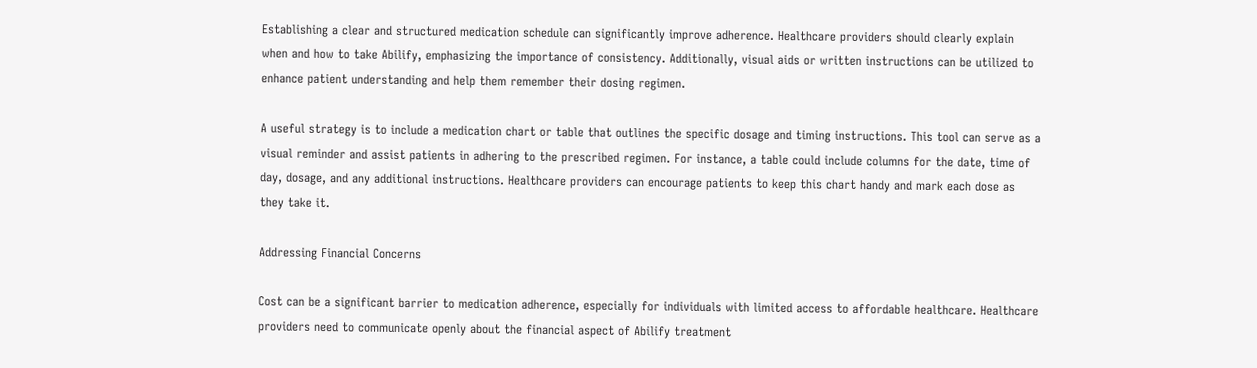Establishing a clear and structured medication schedule can significantly improve adherence. Healthcare providers should clearly explain when and how to take Abilify, emphasizing the importance of consistency. Additionally, visual aids or written instructions can be utilized to enhance patient understanding and help them remember their dosing regimen.

A useful strategy is to include a medication chart or table that outlines the specific dosage and timing instructions. This tool can serve as a visual reminder and assist patients in adhering to the prescribed regimen. For instance, a table could include columns for the date, time of day, dosage, and any additional instructions. Healthcare providers can encourage patients to keep this chart handy and mark each dose as they take it.

Addressing Financial Concerns

Cost can be a significant barrier to medication adherence, especially for individuals with limited access to affordable healthcare. Healthcare providers need to communicate openly about the financial aspect of Abilify treatment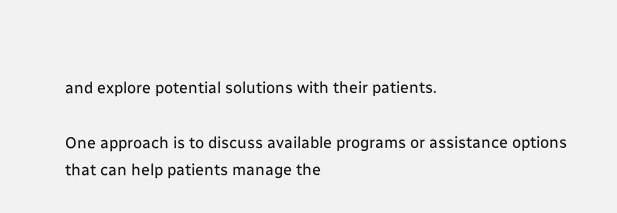and explore potential solutions with their patients.

One approach is to discuss available programs or assistance options that can help patients manage the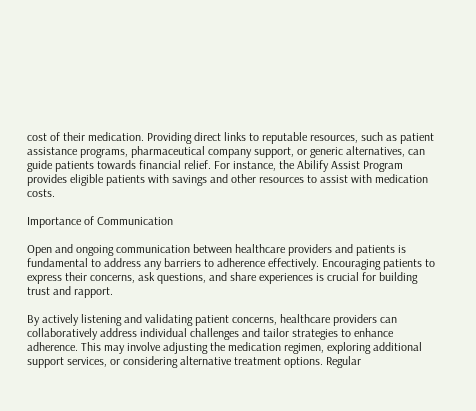cost of their medication. Providing direct links to reputable resources, such as patient assistance programs, pharmaceutical company support, or generic alternatives, can guide patients towards financial relief. For instance, the Abilify Assist Program provides eligible patients with savings and other resources to assist with medication costs.

Importance of Communication

Open and ongoing communication between healthcare providers and patients is fundamental to address any barriers to adherence effectively. Encouraging patients to express their concerns, ask questions, and share experiences is crucial for building trust and rapport.

By actively listening and validating patient concerns, healthcare providers can collaboratively address individual challenges and tailor strategies to enhance adherence. This may involve adjusting the medication regimen, exploring additional support services, or considering alternative treatment options. Regular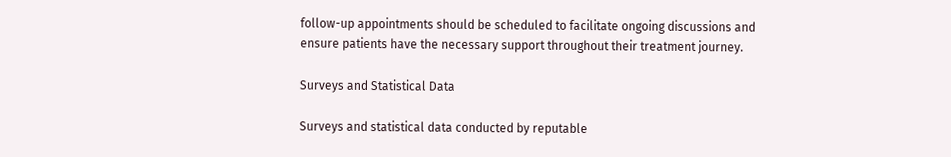follow-up appointments should be scheduled to facilitate ongoing discussions and ensure patients have the necessary support throughout their treatment journey.

Surveys and Statistical Data

Surveys and statistical data conducted by reputable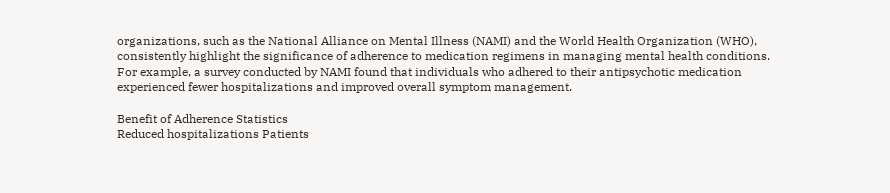organizations, such as the National Alliance on Mental Illness (NAMI) and the World Health Organization (WHO), consistently highlight the significance of adherence to medication regimens in managing mental health conditions. For example, a survey conducted by NAMI found that individuals who adhered to their antipsychotic medication experienced fewer hospitalizations and improved overall symptom management.

Benefit of Adherence Statistics
Reduced hospitalizations Patients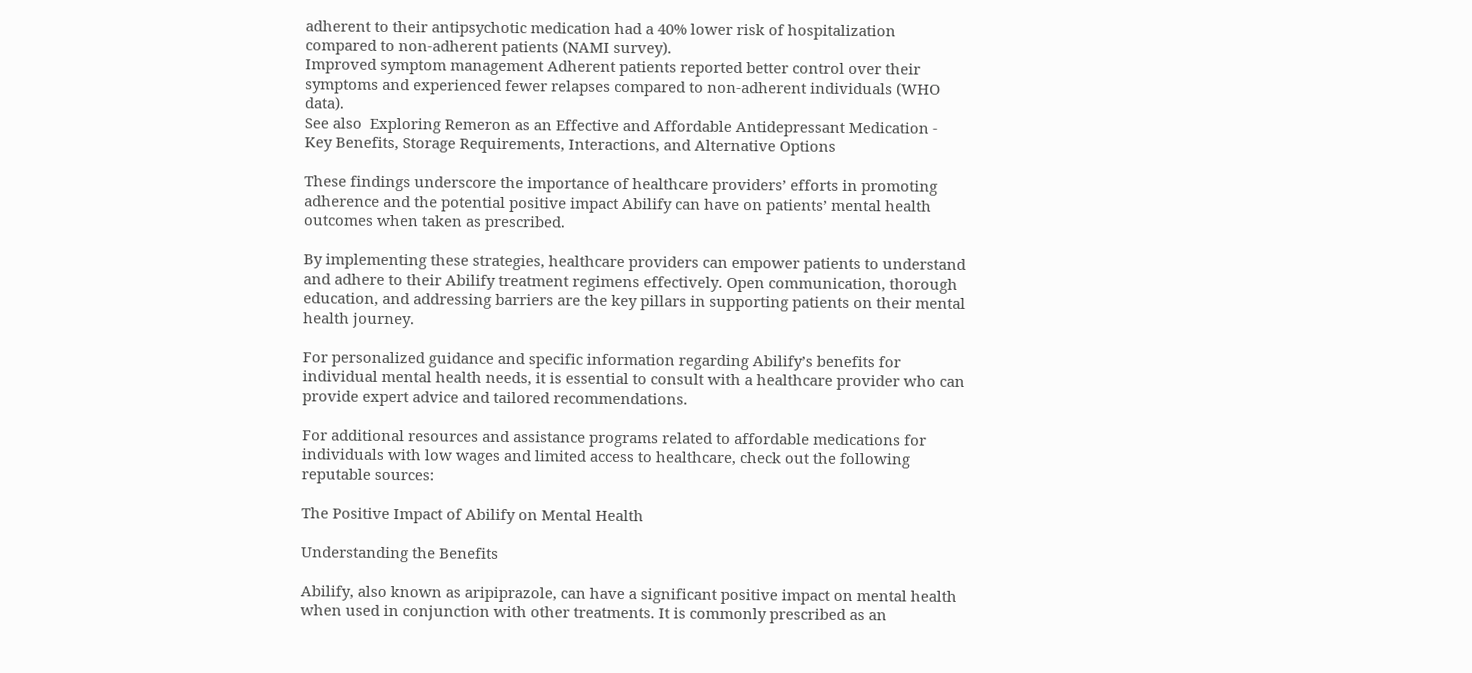adherent to their antipsychotic medication had a 40% lower risk of hospitalization compared to non-adherent patients (NAMI survey).
Improved symptom management Adherent patients reported better control over their symptoms and experienced fewer relapses compared to non-adherent individuals (WHO data).
See also  Exploring Remeron as an Effective and Affordable Antidepressant Medication - Key Benefits, Storage Requirements, Interactions, and Alternative Options

These findings underscore the importance of healthcare providers’ efforts in promoting adherence and the potential positive impact Abilify can have on patients’ mental health outcomes when taken as prescribed.

By implementing these strategies, healthcare providers can empower patients to understand and adhere to their Abilify treatment regimens effectively. Open communication, thorough education, and addressing barriers are the key pillars in supporting patients on their mental health journey.

For personalized guidance and specific information regarding Abilify’s benefits for individual mental health needs, it is essential to consult with a healthcare provider who can provide expert advice and tailored recommendations.

For additional resources and assistance programs related to affordable medications for individuals with low wages and limited access to healthcare, check out the following reputable sources:

The Positive Impact of Abilify on Mental Health

Understanding the Benefits

Abilify, also known as aripiprazole, can have a significant positive impact on mental health when used in conjunction with other treatments. It is commonly prescribed as an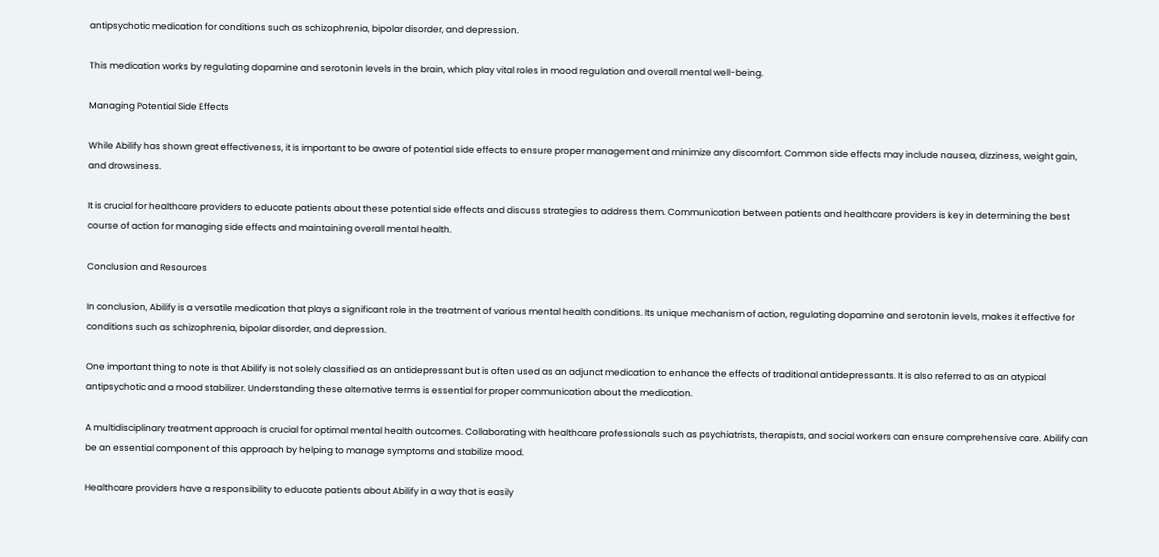antipsychotic medication for conditions such as schizophrenia, bipolar disorder, and depression.

This medication works by regulating dopamine and serotonin levels in the brain, which play vital roles in mood regulation and overall mental well-being.

Managing Potential Side Effects

While Abilify has shown great effectiveness, it is important to be aware of potential side effects to ensure proper management and minimize any discomfort. Common side effects may include nausea, dizziness, weight gain, and drowsiness.

It is crucial for healthcare providers to educate patients about these potential side effects and discuss strategies to address them. Communication between patients and healthcare providers is key in determining the best course of action for managing side effects and maintaining overall mental health.

Conclusion and Resources

In conclusion, Abilify is a versatile medication that plays a significant role in the treatment of various mental health conditions. Its unique mechanism of action, regulating dopamine and serotonin levels, makes it effective for conditions such as schizophrenia, bipolar disorder, and depression.

One important thing to note is that Abilify is not solely classified as an antidepressant but is often used as an adjunct medication to enhance the effects of traditional antidepressants. It is also referred to as an atypical antipsychotic and a mood stabilizer. Understanding these alternative terms is essential for proper communication about the medication.

A multidisciplinary treatment approach is crucial for optimal mental health outcomes. Collaborating with healthcare professionals such as psychiatrists, therapists, and social workers can ensure comprehensive care. Abilify can be an essential component of this approach by helping to manage symptoms and stabilize mood.

Healthcare providers have a responsibility to educate patients about Abilify in a way that is easily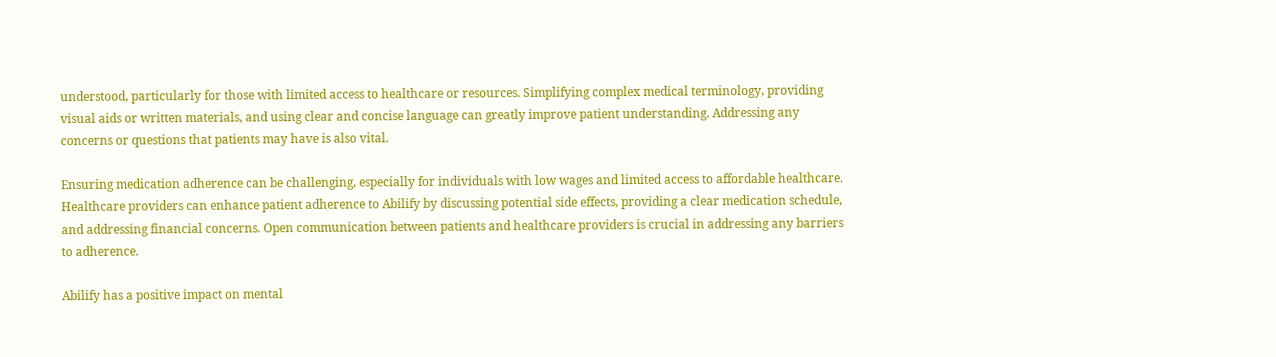understood, particularly for those with limited access to healthcare or resources. Simplifying complex medical terminology, providing visual aids or written materials, and using clear and concise language can greatly improve patient understanding. Addressing any concerns or questions that patients may have is also vital.

Ensuring medication adherence can be challenging, especially for individuals with low wages and limited access to affordable healthcare. Healthcare providers can enhance patient adherence to Abilify by discussing potential side effects, providing a clear medication schedule, and addressing financial concerns. Open communication between patients and healthcare providers is crucial in addressing any barriers to adherence.

Abilify has a positive impact on mental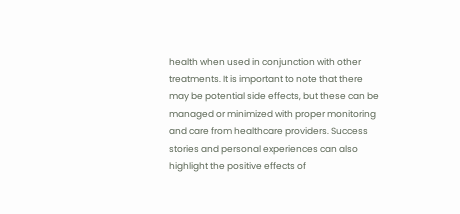health when used in conjunction with other treatments. It is important to note that there may be potential side effects, but these can be managed or minimized with proper monitoring and care from healthcare providers. Success stories and personal experiences can also highlight the positive effects of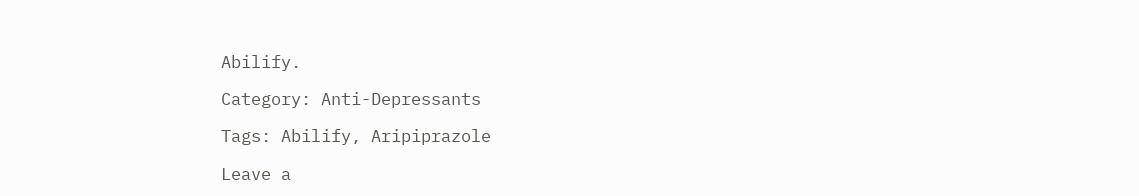Abilify.

Category: Anti-Depressants

Tags: Abilify, Aripiprazole

Leave a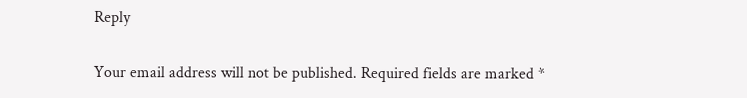Reply

Your email address will not be published. Required fields are marked *